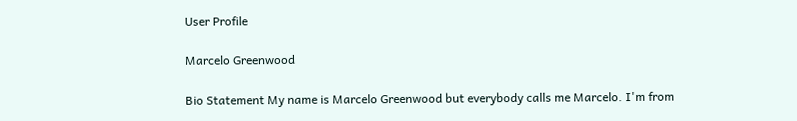User Profile

Marcelo Greenwood

Bio Statement My name is Marcelo Greenwood but everybody calls me Marcelo. I'm from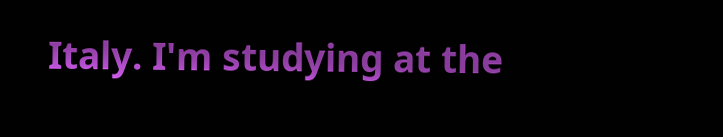Italy. I'm studying at the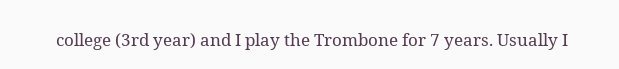college (3rd year) and I play the Trombone for 7 years. Usually I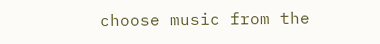choose music from the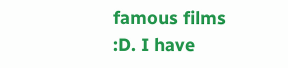famous films :D. I have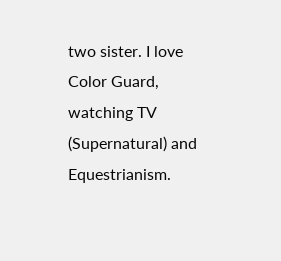two sister. I love Color Guard, watching TV (Supernatural) and Equestrianism.